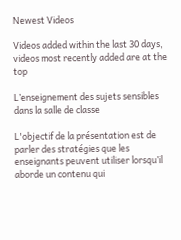Newest Videos

Videos added within the last 30 days, videos most recently added are at the top

L’enseignement des sujets sensibles dans la salle de classe

L'objectif de la présentation est de parler des stratégies que les enseignants peuvent utiliser lorsqu’il aborde un contenu qui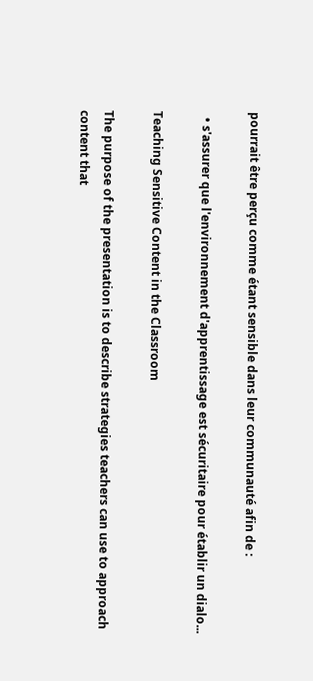pourrait être perçu comme étant sensible dans leur communauté afin de :

  • s'assurer que l'environnement d'apprentissage est sécuritaire pour établir un dialo...

Teaching Sensitive Content in the Classroom

The purpose of the presentation is to describe strategies teachers can use to approach content that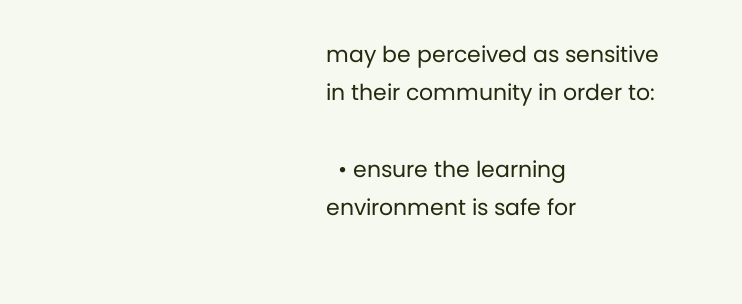may be perceived as sensitive in their community in order to:

  • ensure the learning environment is safe for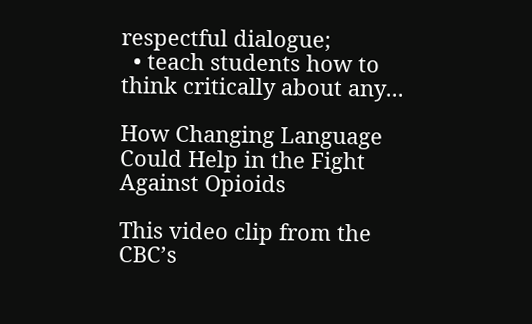respectful dialogue;
  • teach students how to think critically about any...

How Changing Language Could Help in the Fight Against Opioids

This video clip from the CBC’s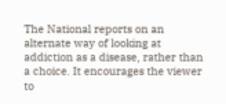The National reports on an alternate way of looking at addiction as a disease, rather than a choice. It encourages the viewer to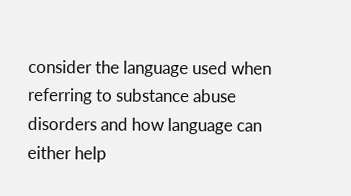consider the language used when referring to substance abuse disorders and how language can either help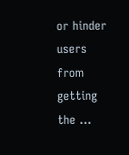or hinder users from getting the ...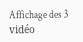Affichage des 3 vidéo